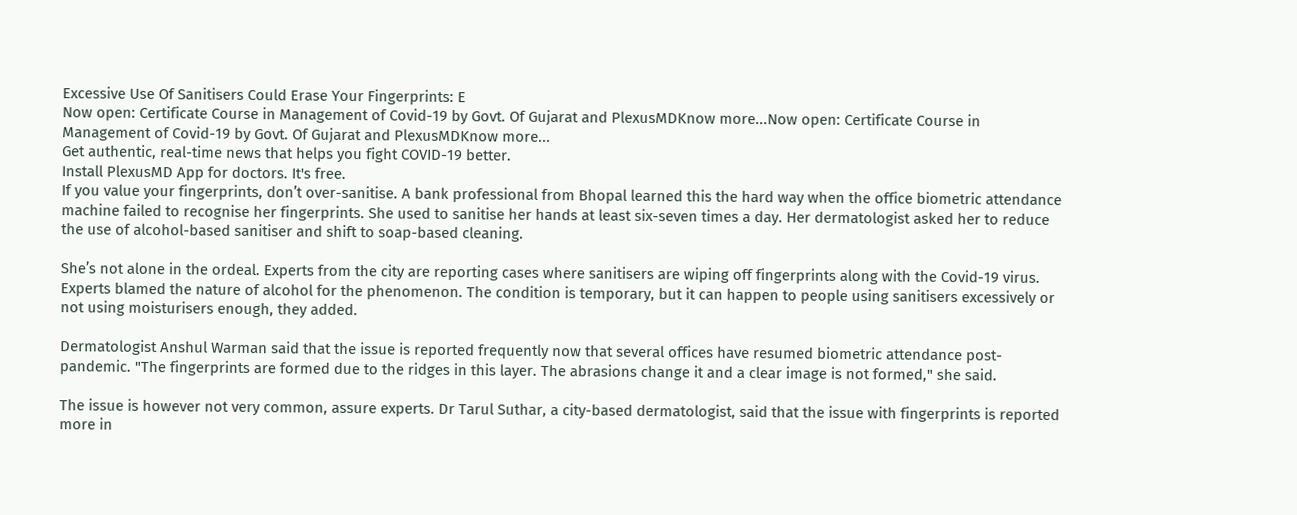Excessive Use Of Sanitisers Could Erase Your Fingerprints: E
Now open: Certificate Course in Management of Covid-19 by Govt. Of Gujarat and PlexusMDKnow more...Now open: Certificate Course in Management of Covid-19 by Govt. Of Gujarat and PlexusMDKnow more...
Get authentic, real-time news that helps you fight COVID-19 better.
Install PlexusMD App for doctors. It's free.
If you value your fingerprints, don’t over-sanitise. A bank professional from Bhopal learned this the hard way when the office biometric attendance machine failed to recognise her fingerprints. She used to sanitise her hands at least six-seven times a day. Her dermatologist asked her to reduce the use of alcohol-based sanitiser and shift to soap-based cleaning.

She’s not alone in the ordeal. Experts from the city are reporting cases where sanitisers are wiping off fingerprints along with the Covid-19 virus. Experts blamed the nature of alcohol for the phenomenon. The condition is temporary, but it can happen to people using sanitisers excessively or not using moisturisers enough, they added.

Dermatologist Anshul Warman said that the issue is reported frequently now that several offices have resumed biometric attendance post-pandemic. "The fingerprints are formed due to the ridges in this layer. The abrasions change it and a clear image is not formed," she said.

The issue is however not very common, assure experts. Dr Tarul Suthar, a city-based dermatologist, said that the issue with fingerprints is reported more in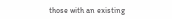those with an existing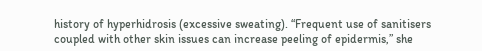history of hyperhidrosis (excessive sweating). “Frequent use of sanitisers coupled with other skin issues can increase peeling of epidermis,” she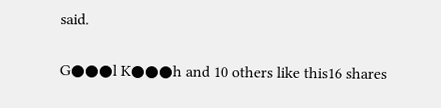said.

G●●●l K●●●h and 10 others like this16 shares